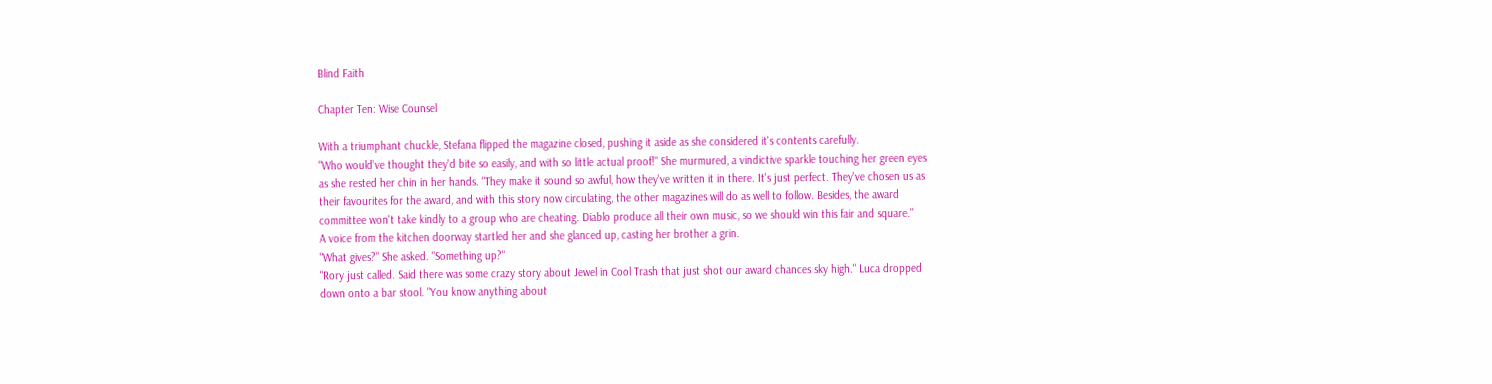Blind Faith

Chapter Ten: Wise Counsel

With a triumphant chuckle, Stefana flipped the magazine closed, pushing it aside as she considered it's contents carefully.
"Who would've thought they'd bite so easily, and with so little actual proof!" She murmured, a vindictive sparkle touching her green eyes as she rested her chin in her hands. "They make it sound so awful, how they've written it in there. It's just perfect. They've chosen us as their favourites for the award, and with this story now circulating, the other magazines will do as well to follow. Besides, the award committee won't take kindly to a group who are cheating. Diablo produce all their own music, so we should win this fair and square."
A voice from the kitchen doorway startled her and she glanced up, casting her brother a grin.
"What gives?" She asked. "Something up?"
"Rory just called. Said there was some crazy story about Jewel in Cool Trash that just shot our award chances sky high." Luca dropped down onto a bar stool. "You know anything about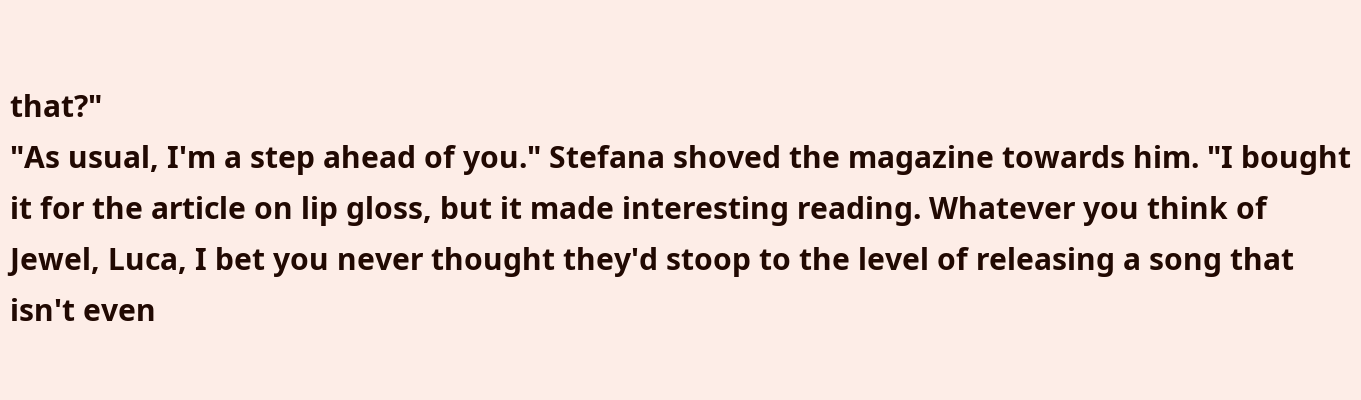that?"
"As usual, I'm a step ahead of you." Stefana shoved the magazine towards him. "I bought it for the article on lip gloss, but it made interesting reading. Whatever you think of Jewel, Luca, I bet you never thought they'd stoop to the level of releasing a song that isn't even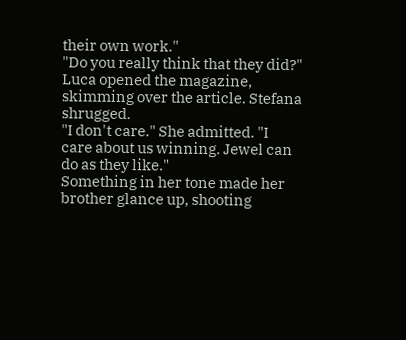their own work."
"Do you really think that they did?" Luca opened the magazine, skimming over the article. Stefana shrugged.
"I don't care." She admitted. "I care about us winning. Jewel can do as they like."
Something in her tone made her brother glance up, shooting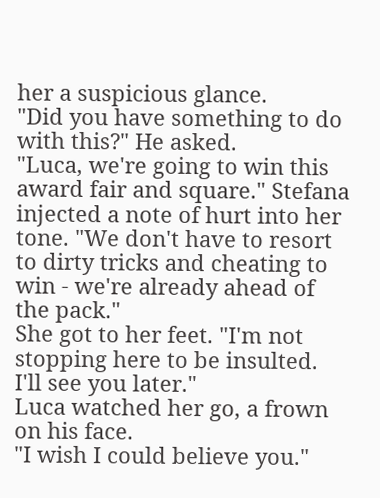her a suspicious glance.
"Did you have something to do with this?" He asked.
"Luca, we're going to win this award fair and square." Stefana injected a note of hurt into her tone. "We don't have to resort to dirty tricks and cheating to win - we're already ahead of the pack."
She got to her feet. "I'm not stopping here to be insulted. I'll see you later."
Luca watched her go, a frown on his face.
"I wish I could believe you."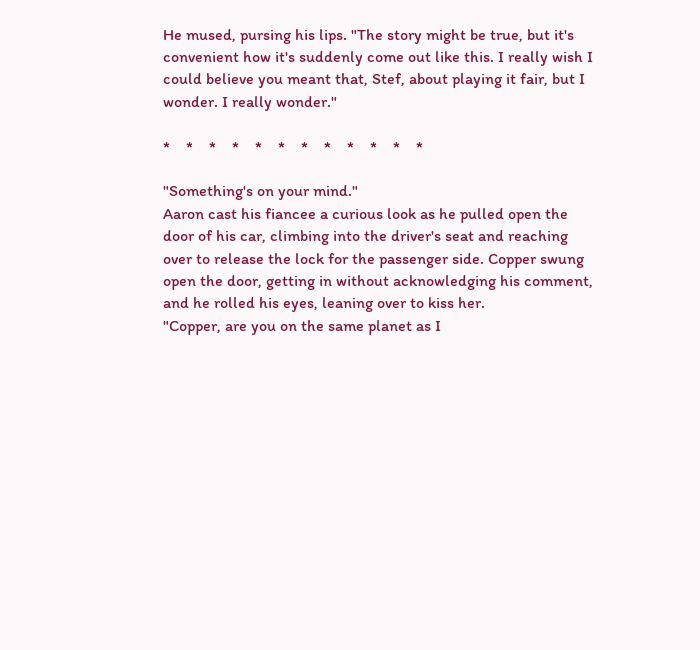He mused, pursing his lips. "The story might be true, but it's convenient how it's suddenly come out like this. I really wish I could believe you meant that, Stef, about playing it fair, but I wonder. I really wonder."

*    *    *    *    *    *    *    *    *    *    *    *

"Something's on your mind."
Aaron cast his fiancee a curious look as he pulled open the door of his car, climbing into the driver's seat and reaching over to release the lock for the passenger side. Copper swung open the door, getting in without acknowledging his comment, and he rolled his eyes, leaning over to kiss her.
"Copper, are you on the same planet as I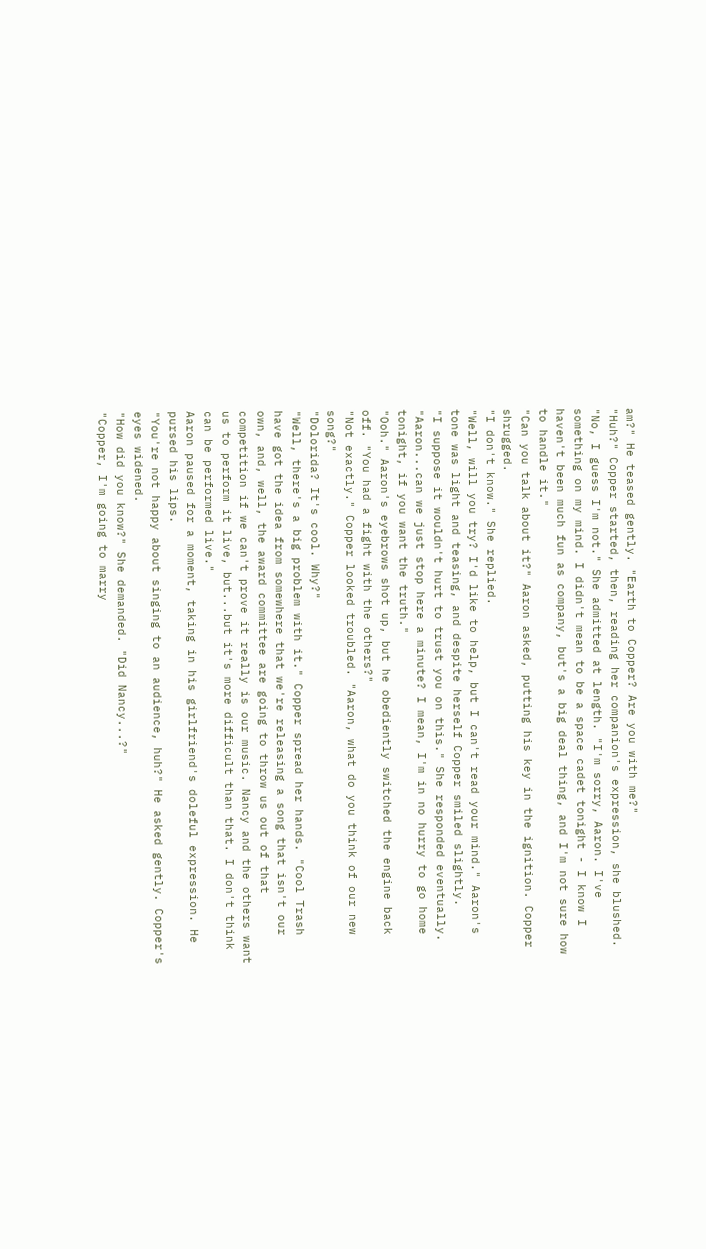am?" He teased gently. "Earth to Copper? Are you with me?"
"Huh?" Copper started, then, reading her companion's expression, she blushed.
"No, I guess I'm not." She admitted at length. "I'm sorry, Aaron. I've something on my mind. I didn't mean to be a space cadet tonight - I know I haven't been much fun as company, but's a big deal thing, and I'm not sure how to handle it."
"Can you talk about it?" Aaron asked, putting his key in the ignition. Copper shrugged.
"I don't know." She replied.
"Well, will you try? I'd like to help, but I can't read your mind." Aaron's tone was light and teasing, and despite herself Copper smiled slightly.
"I suppose it wouldn't hurt to trust you on this." She responded eventually. "Aaron...can we just stop here a minute? I mean, I'm in no hurry to go home tonight, if you want the truth."
"Ooh." Aaron's eyebrows shot up, but he obediently switched the engine back off. "You had a fight with the others?"
"Not exactly." Copper looked troubled. "Aaron, what do you think of our new song?"
"Dolorida? It's cool. Why?"
"Well, there's a big problem with it." Copper spread her hands. "Cool Trash have got the idea from somewhere that we're releasing a song that isn't our own, and, well, the award committee are going to throw us out of that competition if we can't prove it really is our music. Nancy and the others want us to perform it live, but...but it's more difficult than that. I don't think can be performed live."
Aaron paused for a moment, taking in his girlfriend's doleful expression. He pursed his lips.
"You're not happy about singing to an audience, huh?" He asked gently. Copper's eyes widened.
"How did you know?" She demanded. "Did Nancy...?"
"Copper, I'm going to marry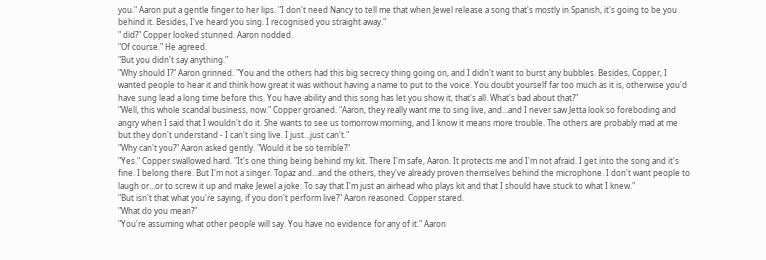you." Aaron put a gentle finger to her lips. "I don't need Nancy to tell me that when Jewel release a song that's mostly in Spanish, it's going to be you behind it. Besides, I've heard you sing. I recognised you straight away."
" did?" Copper looked stunned. Aaron nodded.
"Of course." He agreed.
"But you didn't say anything."
"Why should I?" Aaron grinned. "You and the others had this big secrecy thing going on, and I didn't want to burst any bubbles. Besides, Copper, I wanted people to hear it and think how great it was without having a name to put to the voice. You doubt yourself far too much as it is, otherwise you'd have sung lead a long time before this. You have ability and this song has let you show it, that's all. What's bad about that?"
"Well, this whole scandal business, now." Copper groaned. "Aaron, they really want me to sing live, and...and I never saw Jetta look so foreboding and angry when I said that I wouldn't do it. She wants to see us tomorrow morning, and I know it means more trouble. The others are probably mad at me but they don't understand - I can't sing live. I just...just can't."
"Why can't you?" Aaron asked gently. "Would it be so terrible?"
"Yes." Copper swallowed hard. "It's one thing being behind my kit. There I'm safe, Aaron. It protects me and I'm not afraid. I get into the song and it's fine. I belong there. But I'm not a singer. Topaz and...and the others, they've already proven themselves behind the microphone. I don't want people to laugh or...or to screw it up and make Jewel a joke. To say that I'm just an airhead who plays kit and that I should have stuck to what I knew."
"But isn't that what you're saying, if you don't perform live?" Aaron reasoned. Copper stared.
"What do you mean?"
"You're assuming what other people will say. You have no evidence for any of it." Aaron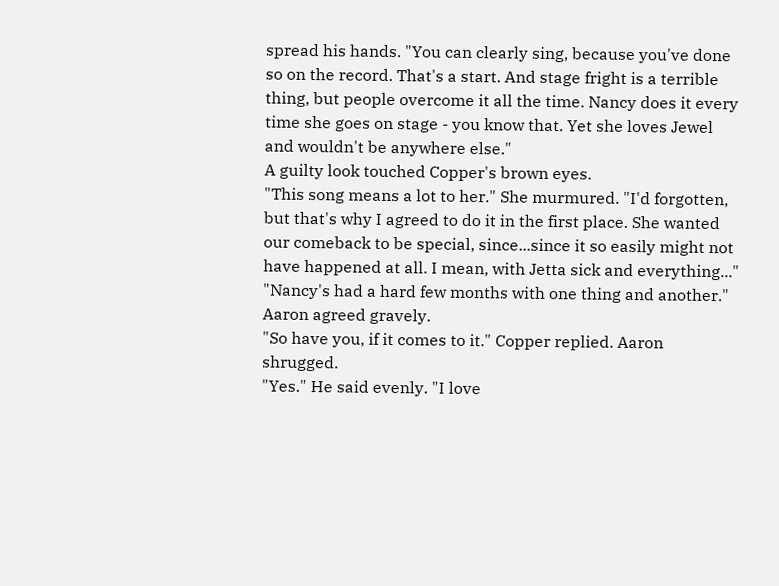spread his hands. "You can clearly sing, because you've done so on the record. That's a start. And stage fright is a terrible thing, but people overcome it all the time. Nancy does it every time she goes on stage - you know that. Yet she loves Jewel and wouldn't be anywhere else."
A guilty look touched Copper's brown eyes.
"This song means a lot to her." She murmured. "I'd forgotten, but that's why I agreed to do it in the first place. She wanted our comeback to be special, since...since it so easily might not have happened at all. I mean, with Jetta sick and everything..."
"Nancy's had a hard few months with one thing and another." Aaron agreed gravely.
"So have you, if it comes to it." Copper replied. Aaron shrugged.
"Yes." He said evenly. "I love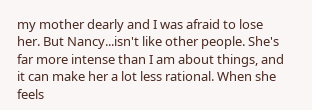my mother dearly and I was afraid to lose her. But Nancy...isn't like other people. She's far more intense than I am about things, and it can make her a lot less rational. When she feels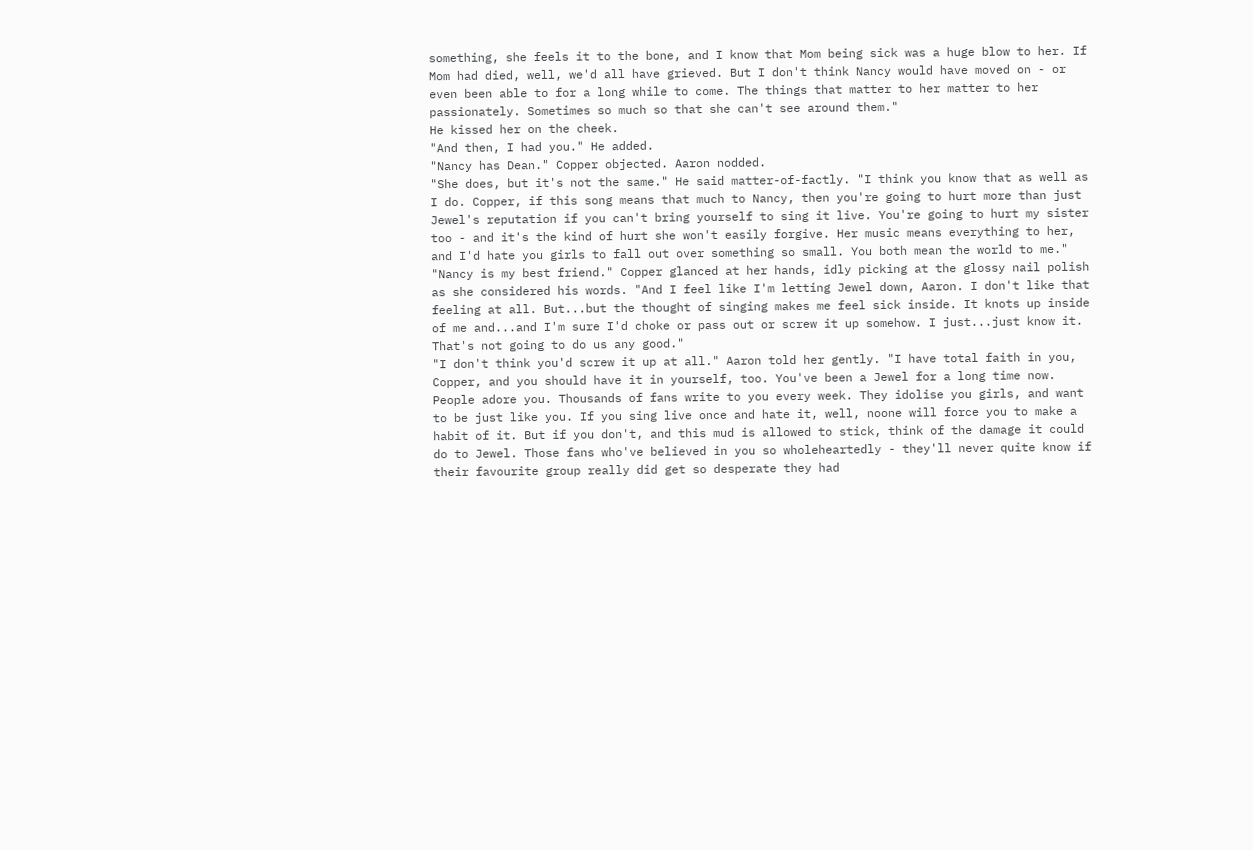something, she feels it to the bone, and I know that Mom being sick was a huge blow to her. If Mom had died, well, we'd all have grieved. But I don't think Nancy would have moved on - or even been able to for a long while to come. The things that matter to her matter to her passionately. Sometimes so much so that she can't see around them."
He kissed her on the cheek.
"And then, I had you." He added.
"Nancy has Dean." Copper objected. Aaron nodded.
"She does, but it's not the same." He said matter-of-factly. "I think you know that as well as I do. Copper, if this song means that much to Nancy, then you're going to hurt more than just Jewel's reputation if you can't bring yourself to sing it live. You're going to hurt my sister too - and it's the kind of hurt she won't easily forgive. Her music means everything to her, and I'd hate you girls to fall out over something so small. You both mean the world to me."
"Nancy is my best friend." Copper glanced at her hands, idly picking at the glossy nail polish as she considered his words. "And I feel like I'm letting Jewel down, Aaron. I don't like that feeling at all. But...but the thought of singing makes me feel sick inside. It knots up inside of me and...and I'm sure I'd choke or pass out or screw it up somehow. I just...just know it. That's not going to do us any good."
"I don't think you'd screw it up at all." Aaron told her gently. "I have total faith in you, Copper, and you should have it in yourself, too. You've been a Jewel for a long time now. People adore you. Thousands of fans write to you every week. They idolise you girls, and want to be just like you. If you sing live once and hate it, well, noone will force you to make a habit of it. But if you don't, and this mud is allowed to stick, think of the damage it could do to Jewel. Those fans who've believed in you so wholeheartedly - they'll never quite know if their favourite group really did get so desperate they had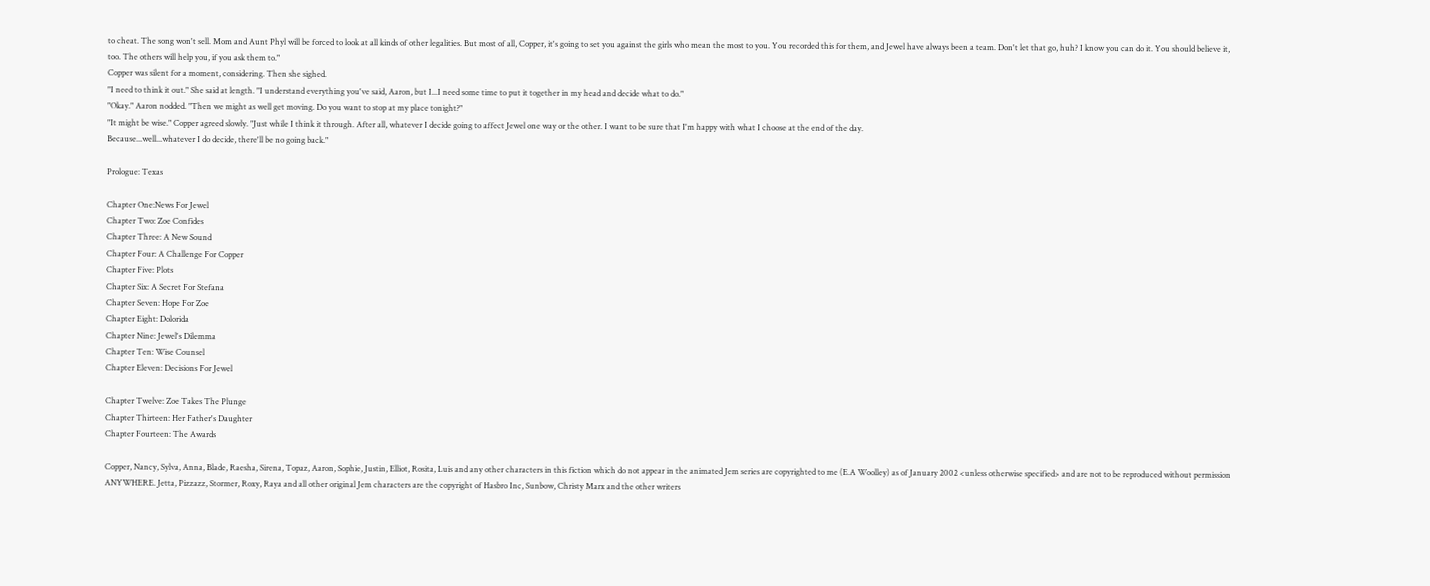to cheat. The song won't sell. Mom and Aunt Phyl will be forced to look at all kinds of other legalities. But most of all, Copper, it's going to set you against the girls who mean the most to you. You recorded this for them, and Jewel have always been a team. Don't let that go, huh? I know you can do it. You should believe it, too. The others will help you, if you ask them to."
Copper was silent for a moment, considering. Then she sighed.
"I need to think it out." She said at length. "I understand everything you've said, Aaron, but I...I need some time to put it together in my head and decide what to do."
"Okay." Aaron nodded. "Then we might as well get moving. Do you want to stop at my place tonight?"
"It might be wise." Copper agreed slowly. "Just while I think it through. After all, whatever I decide going to affect Jewel one way or the other. I want to be sure that I'm happy with what I choose at the end of the day.
Because...well...whatever I do decide, there'll be no going back."

Prologue: Texas

Chapter One:News For Jewel
Chapter Two: Zoe Confides
Chapter Three: A New Sound
Chapter Four: A Challenge For Copper
Chapter Five: Plots
Chapter Six: A Secret For Stefana
Chapter Seven: Hope For Zoe
Chapter Eight: Dolorida
Chapter Nine: Jewel's Dilemma
Chapter Ten: Wise Counsel
Chapter Eleven: Decisions For Jewel

Chapter Twelve: Zoe Takes The Plunge
Chapter Thirteen: Her Father's Daughter
Chapter Fourteen: The Awards

Copper, Nancy, Sylva, Anna, Blade, Raesha, Sirena, Topaz, Aaron, Sophie, Justin, Elliot, Rosita, Luis and any other characters in this fiction which do not appear in the animated Jem series are copyrighted to me (E.A Woolley) as of January 2002 <unless otherwise specified> and are not to be reproduced without permission ANYWHERE. Jetta, Pizzazz, Stormer, Roxy, Raya and all other original Jem characters are the copyright of Hasbro Inc, Sunbow, Christy Marx and the other writers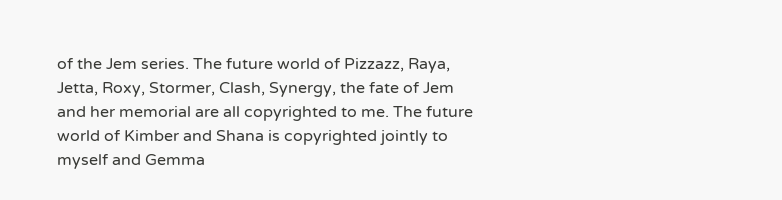of the Jem series. The future world of Pizzazz, Raya, Jetta, Roxy, Stormer, Clash, Synergy, the fate of Jem and her memorial are all copyrighted to me. The future world of Kimber and Shana is copyrighted jointly to myself and Gemma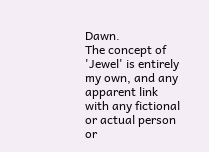Dawn.
The concept of 'Jewel' is entirely my own, and any apparent link with any fictional or actual person or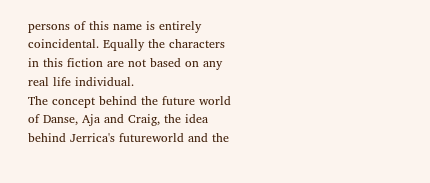persons of this name is entirely coincidental. Equally the characters in this fiction are not based on any real life individual.
The concept behind the future world of Danse, Aja and Craig, the idea behind Jerrica's futureworld and the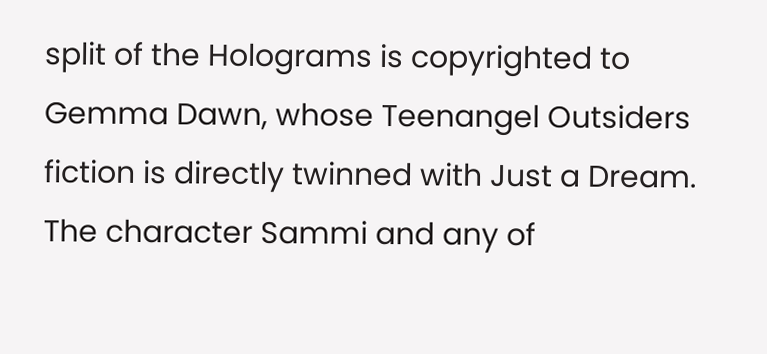split of the Holograms is copyrighted to Gemma Dawn, whose Teenangel Outsiders fiction is directly twinned with Just a Dream. The character Sammi and any of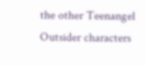the other Teenangel Outsider characters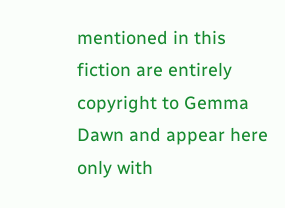mentioned in this fiction are entirely copyright to Gemma Dawn and appear here only with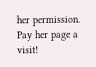her permission.
Pay her page a visit!